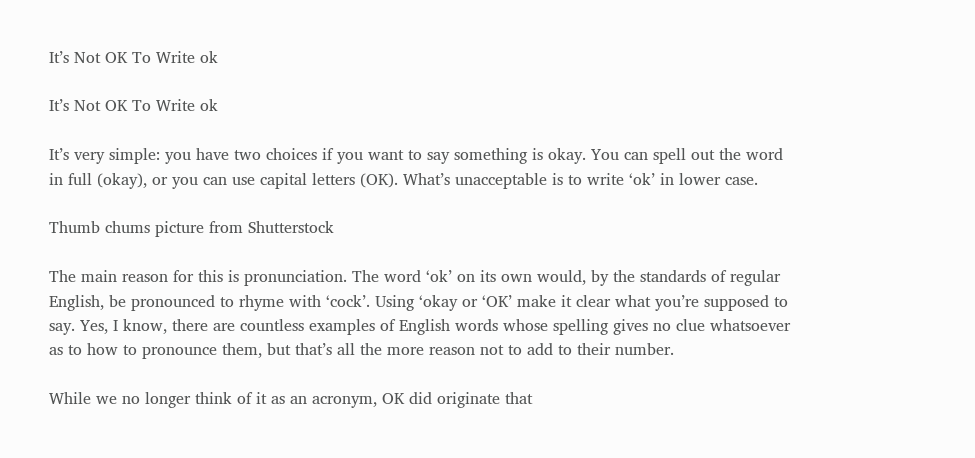It’s Not OK To Write ok

It’s Not OK To Write ok

It’s very simple: you have two choices if you want to say something is okay. You can spell out the word in full (okay), or you can use capital letters (OK). What’s unacceptable is to write ‘ok’ in lower case.

Thumb chums picture from Shutterstock

The main reason for this is pronunciation. The word ‘ok’ on its own would, by the standards of regular English, be pronounced to rhyme with ‘cock’. Using ‘okay or ‘OK’ make it clear what you’re supposed to say. Yes, I know, there are countless examples of English words whose spelling gives no clue whatsoever as to how to pronounce them, but that’s all the more reason not to add to their number.

While we no longer think of it as an acronym, OK did originate that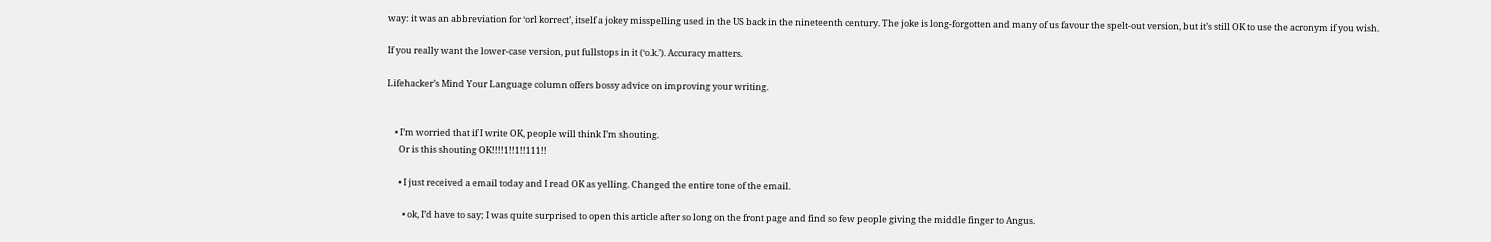way: it was an abbreviation for ‘orl korrect’, itself a jokey misspelling used in the US back in the nineteenth century. The joke is long-forgotten and many of us favour the spelt-out version, but it’s still OK to use the acronym if you wish.

If you really want the lower-case version, put fullstops in it (‘o.k.’). Accuracy matters.

Lifehacker’s Mind Your Language column offers bossy advice on improving your writing.


    • I’m worried that if I write OK, people will think I’m shouting.
      Or is this shouting OK!!!!1!!1!!111!!

      • I just received a email today and I read OK as yelling. Changed the entire tone of the email.

        • ok, I’d have to say; I was quite surprised to open this article after so long on the front page and find so few people giving the middle finger to Angus.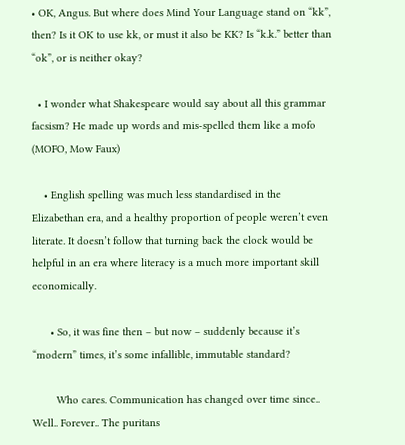• OK, Angus. But where does Mind Your Language stand on “kk”, then? Is it OK to use kk, or must it also be KK? Is “k.k.” better than “ok”, or is neither okay?

  • I wonder what Shakespeare would say about all this grammar facsism? He made up words and mis-spelled them like a mofo (MOFO, Mow Faux)

    • English spelling was much less standardised in the Elizabethan era, and a healthy proportion of people weren’t even literate. It doesn’t follow that turning back the clock would be helpful in an era where literacy is a much more important skill economically.

      • So, it was fine then – but now – suddenly because it’s “modern” times, it’s some infallible, immutable standard?

        Who cares. Communication has changed over time since.. Well.. Forever.. The puritans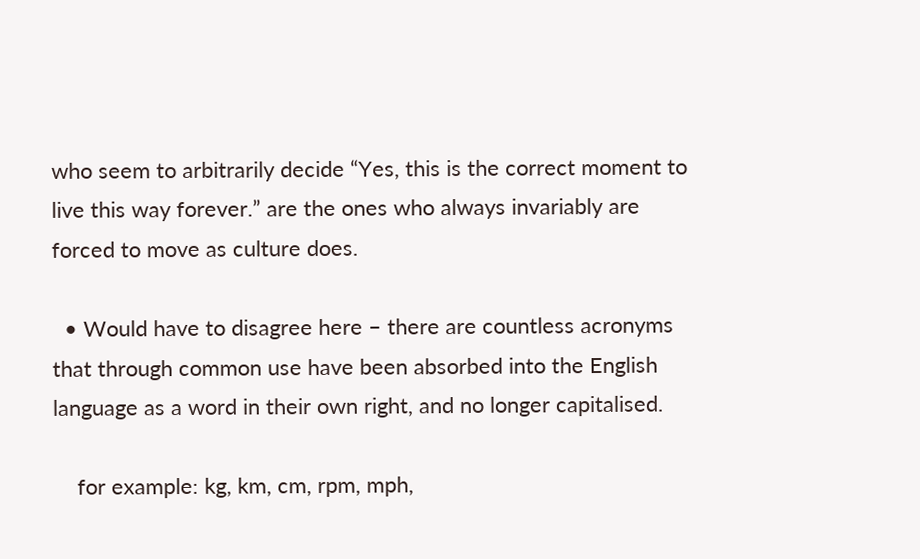who seem to arbitrarily decide “Yes, this is the correct moment to live this way forever.” are the ones who always invariably are forced to move as culture does.

  • Would have to disagree here – there are countless acronyms that through common use have been absorbed into the English language as a word in their own right, and no longer capitalised.

    for example: kg, km, cm, rpm, mph,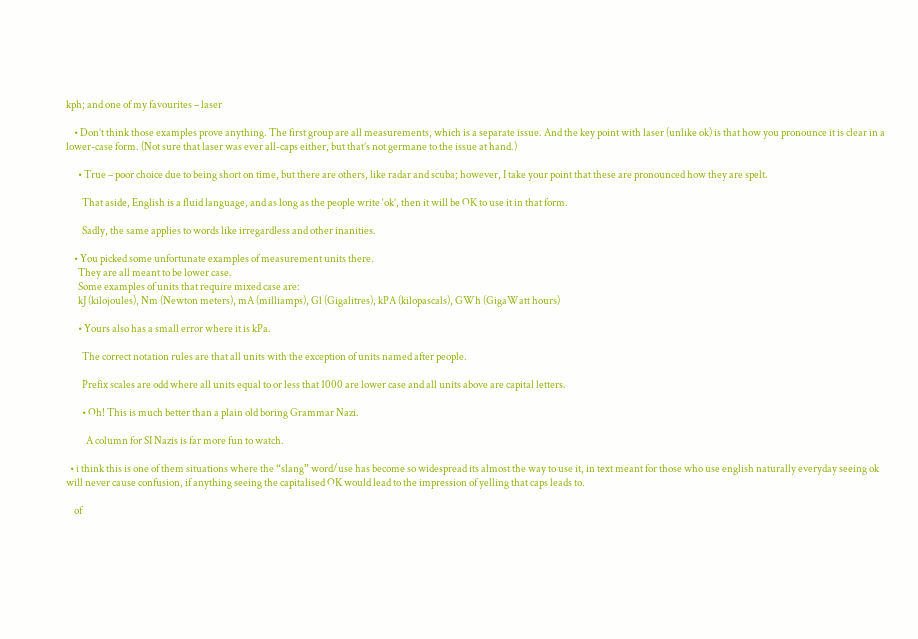kph; and one of my favourites – laser

    • Don’t think those examples prove anything. The first group are all measurements, which is a separate issue. And the key point with laser (unlike ok) is that how you pronounce it is clear in a lower-case form. (Not sure that laser was ever all-caps either, but that’s not germane to the issue at hand.)

      • True – poor choice due to being short on time, but there are others, like radar and scuba; however, I take your point that these are pronounced how they are spelt.

        That aside, English is a fluid language, and as long as the people write ‘ok’, then it will be OK to use it in that form.

        Sadly, the same applies to words like irregardless and other inanities.

    • You picked some unfortunate examples of measurement units there.
      They are all meant to be lower case.
      Some examples of units that require mixed case are:
      kJ (kilojoules), Nm (Newton meters), mA (milliamps), Gl (Gigalitres), kPA (kilopascals), GWh (GigaWatt hours)

      • Yours also has a small error where it is kPa.

        The correct notation rules are that all units with the exception of units named after people.

        Prefix scales are odd where all units equal to or less that 1000 are lower case and all units above are capital letters.

        • Oh! This is much better than a plain old boring Grammar Nazi.

          A column for SI Nazis is far more fun to watch.

  • i think this is one of them situations where the “slang” word/use has become so widespread its almost the way to use it, in text meant for those who use english naturally everyday seeing ok will never cause confusion, if anything seeing the capitalised OK would lead to the impression of yelling that caps leads to.

    of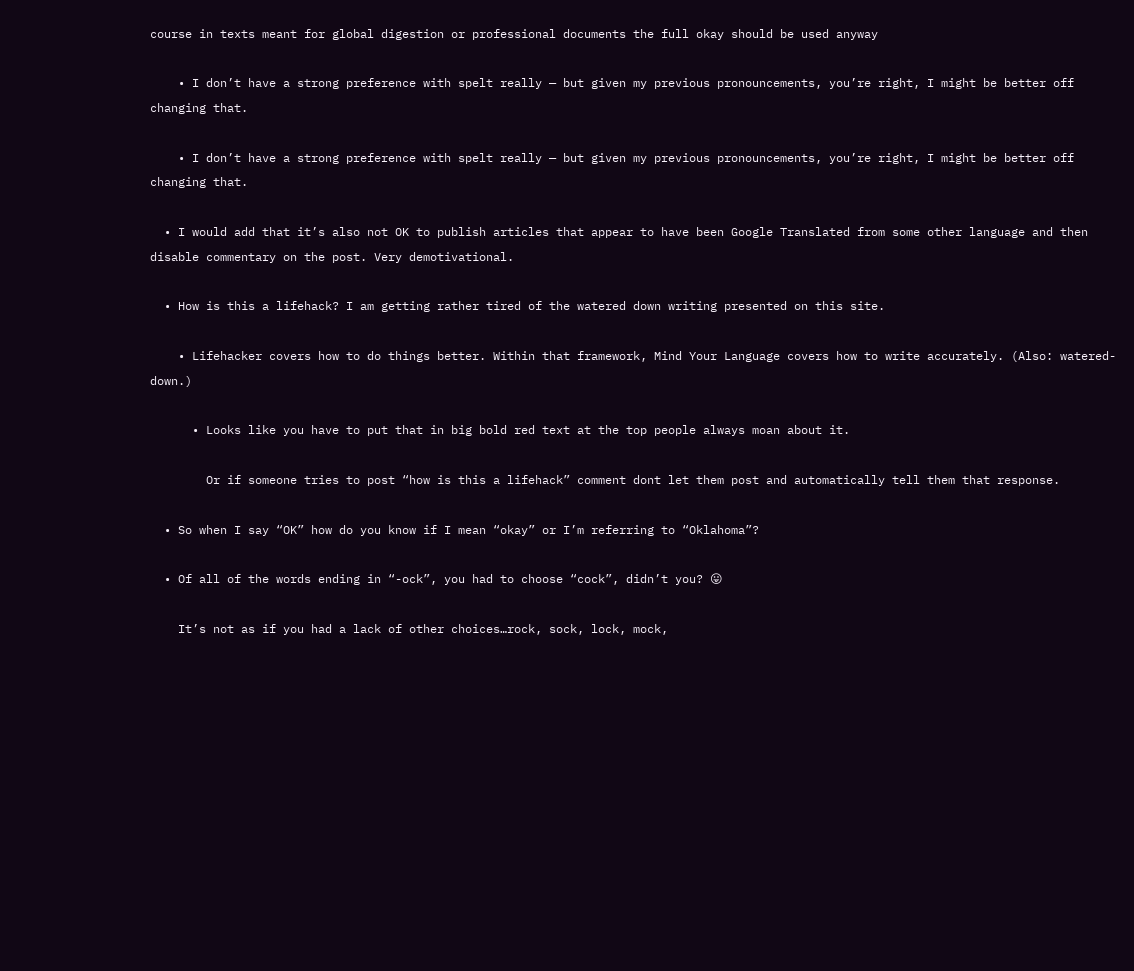course in texts meant for global digestion or professional documents the full okay should be used anyway

    • I don’t have a strong preference with spelt really — but given my previous pronouncements, you’re right, I might be better off changing that.

    • I don’t have a strong preference with spelt really — but given my previous pronouncements, you’re right, I might be better off changing that.

  • I would add that it’s also not OK to publish articles that appear to have been Google Translated from some other language and then disable commentary on the post. Very demotivational.

  • How is this a lifehack? I am getting rather tired of the watered down writing presented on this site.

    • Lifehacker covers how to do things better. Within that framework, Mind Your Language covers how to write accurately. (Also: watered-down.)

      • Looks like you have to put that in big bold red text at the top people always moan about it.

        Or if someone tries to post “how is this a lifehack” comment dont let them post and automatically tell them that response.

  • So when I say “OK” how do you know if I mean “okay” or I’m referring to “Oklahoma”?

  • Of all of the words ending in “-ock”, you had to choose “cock”, didn’t you? 😛

    It’s not as if you had a lack of other choices…rock, sock, lock, mock,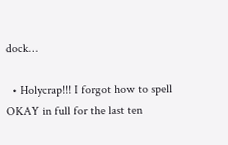dock…

  • Holycrap!!! I forgot how to spell OKAY in full for the last ten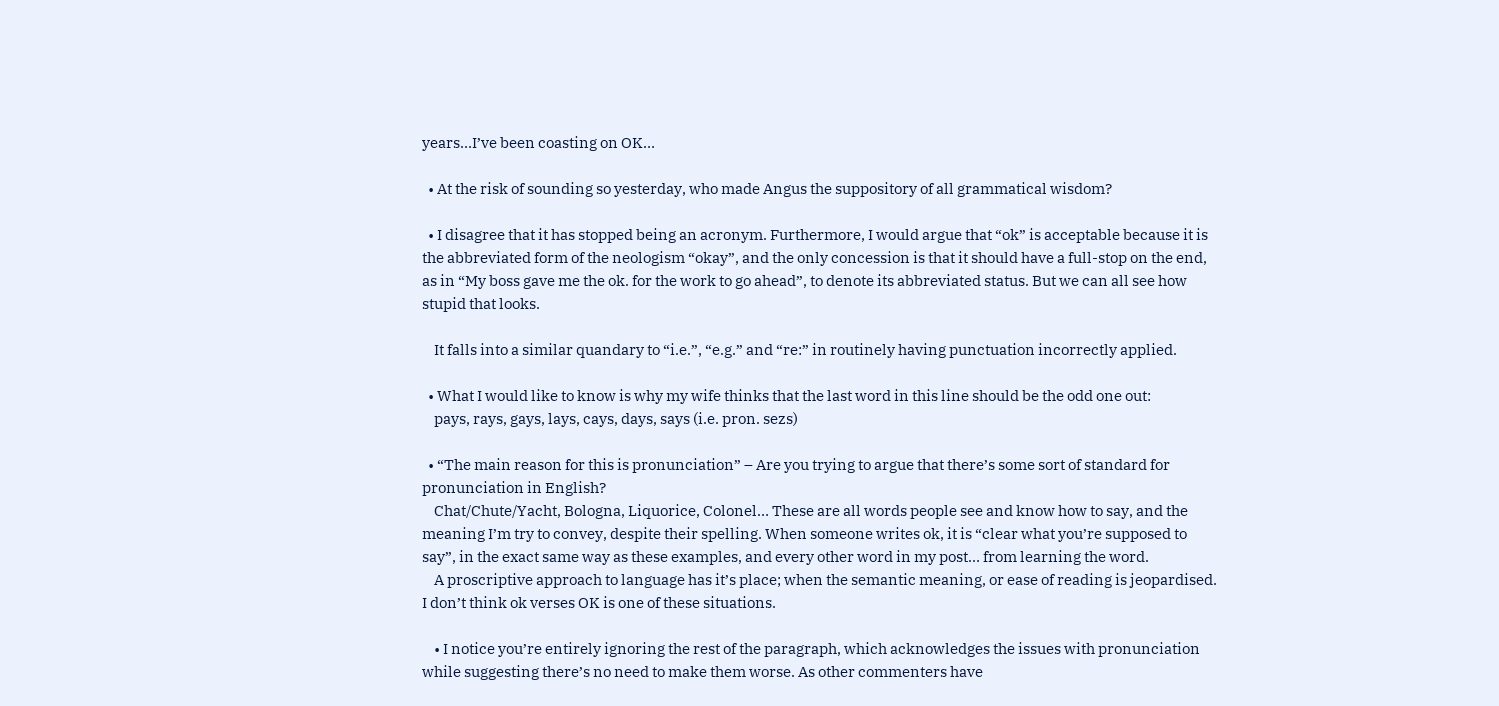years…I’ve been coasting on OK…

  • At the risk of sounding so yesterday, who made Angus the suppository of all grammatical wisdom?

  • I disagree that it has stopped being an acronym. Furthermore, I would argue that “ok” is acceptable because it is the abbreviated form of the neologism “okay”, and the only concession is that it should have a full-stop on the end, as in “My boss gave me the ok. for the work to go ahead”, to denote its abbreviated status. But we can all see how stupid that looks.

    It falls into a similar quandary to “i.e.”, “e.g.” and “re:” in routinely having punctuation incorrectly applied.

  • What I would like to know is why my wife thinks that the last word in this line should be the odd one out:
    pays, rays, gays, lays, cays, days, says (i.e. pron. sezs)

  • “The main reason for this is pronunciation” – Are you trying to argue that there’s some sort of standard for pronunciation in English?
    Chat/Chute/Yacht, Bologna, Liquorice, Colonel… These are all words people see and know how to say, and the meaning I’m try to convey, despite their spelling. When someone writes ok, it is “clear what you’re supposed to say”, in the exact same way as these examples, and every other word in my post… from learning the word.
    A proscriptive approach to language has it’s place; when the semantic meaning, or ease of reading is jeopardised. I don’t think ok verses OK is one of these situations.

    • I notice you’re entirely ignoring the rest of the paragraph, which acknowledges the issues with pronunciation while suggesting there’s no need to make them worse. As other commenters have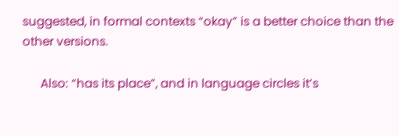suggested, in formal contexts “okay” is a better choice than the other versions.

      Also: “has its place”, and in language circles it’s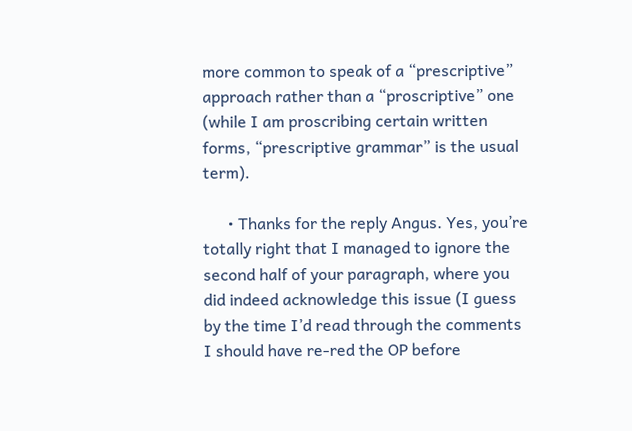more common to speak of a “prescriptive” approach rather than a “proscriptive” one (while I am proscribing certain written forms, “prescriptive grammar” is the usual term).

      • Thanks for the reply Angus. Yes, you’re totally right that I managed to ignore the second half of your paragraph, where you did indeed acknowledge this issue (I guess by the time I’d read through the comments I should have re-red the OP before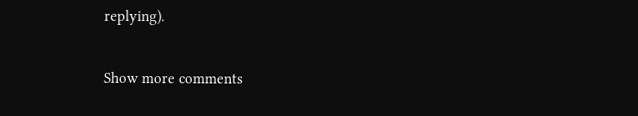replying).

Show more comments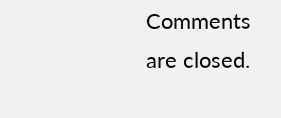Comments are closed.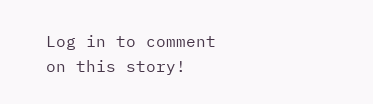Log in to comment on this story!